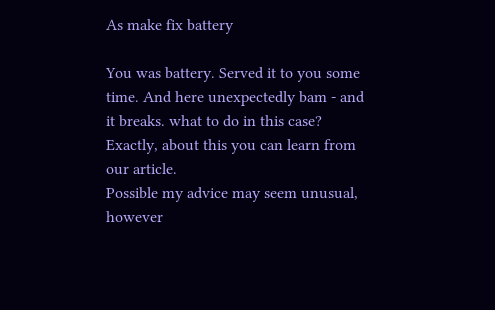As make fix battery

You was battery. Served it to you some time. And here unexpectedly bam - and it breaks. what to do in this case? Exactly, about this you can learn from our article.
Possible my advice may seem unusual, however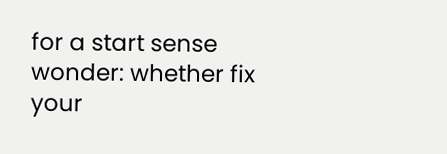for a start sense wonder: whether fix your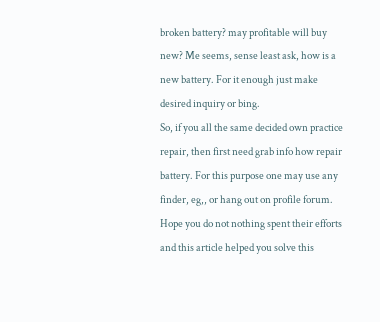broken battery? may profitable will buy new? Me seems, sense least ask, how is a new battery. For it enough just make desired inquiry or bing.
So, if you all the same decided own practice repair, then first need grab info how repair battery. For this purpose one may use any finder, eg,, or hang out on profile forum.
Hope you do not nothing spent their efforts and this article helped you solve this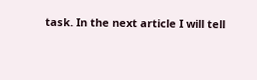task. In the next article I will tell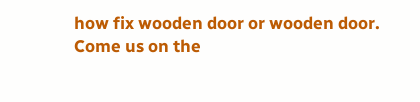how fix wooden door or wooden door.
Come us on the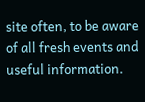site often, to be aware of all fresh events and useful information.